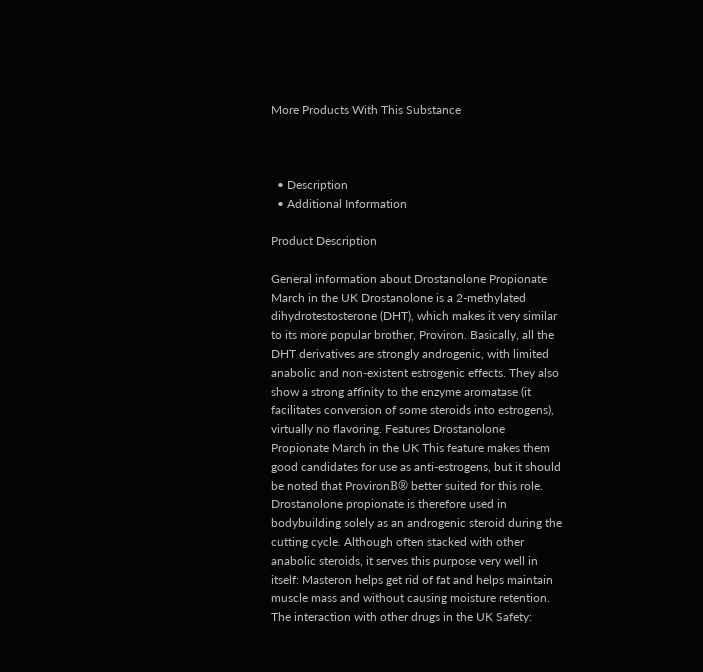More Products With This Substance



  • Description
  • Additional Information

Product Description

General information about Drostanolone Propionate March in the UK Drostanolone is a 2-methylated dihydrotestosterone (DHT), which makes it very similar to its more popular brother, Proviron. Basically, all the DHT derivatives are strongly androgenic, with limited anabolic and non-existent estrogenic effects. They also show a strong affinity to the enzyme aromatase (it facilitates conversion of some steroids into estrogens), virtually no flavoring. Features Drostanolone Propionate March in the UK This feature makes them good candidates for use as anti-estrogens, but it should be noted that ProvironВ® better suited for this role. Drostanolone propionate is therefore used in bodybuilding solely as an androgenic steroid during the cutting cycle. Although often stacked with other anabolic steroids, it serves this purpose very well in itself: Masteron helps get rid of fat and helps maintain muscle mass and without causing moisture retention. The interaction with other drugs in the UK Safety: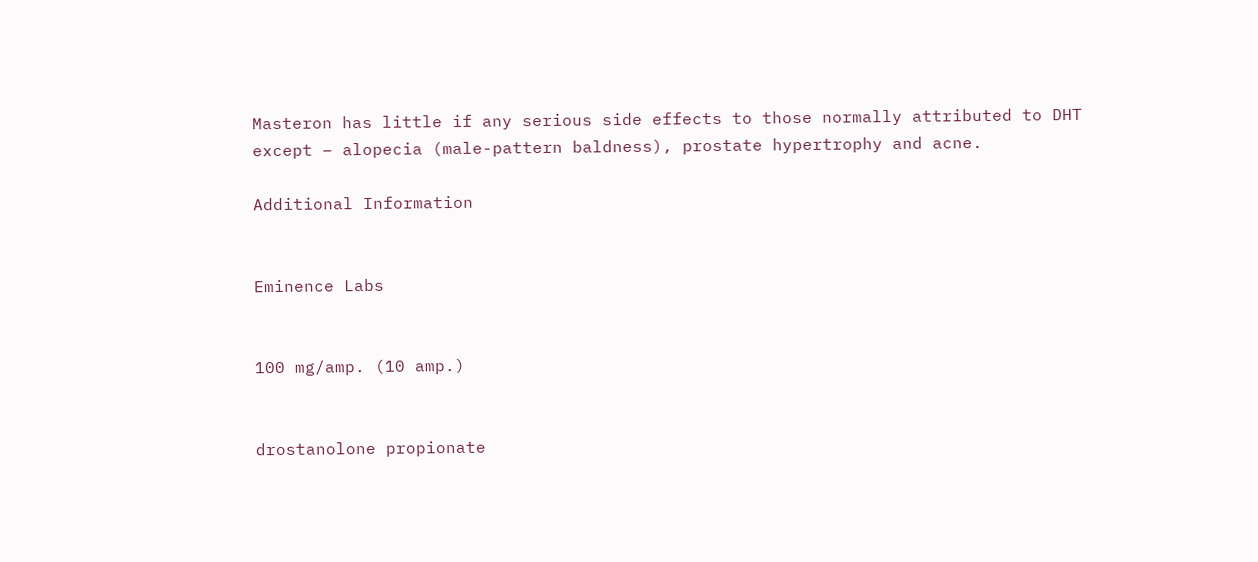Masteron has little if any serious side effects to those normally attributed to DHT except – alopecia (male-pattern baldness), prostate hypertrophy and acne.

Additional Information


Eminence Labs


100 mg/amp. (10 amp.)


drostanolone propionate